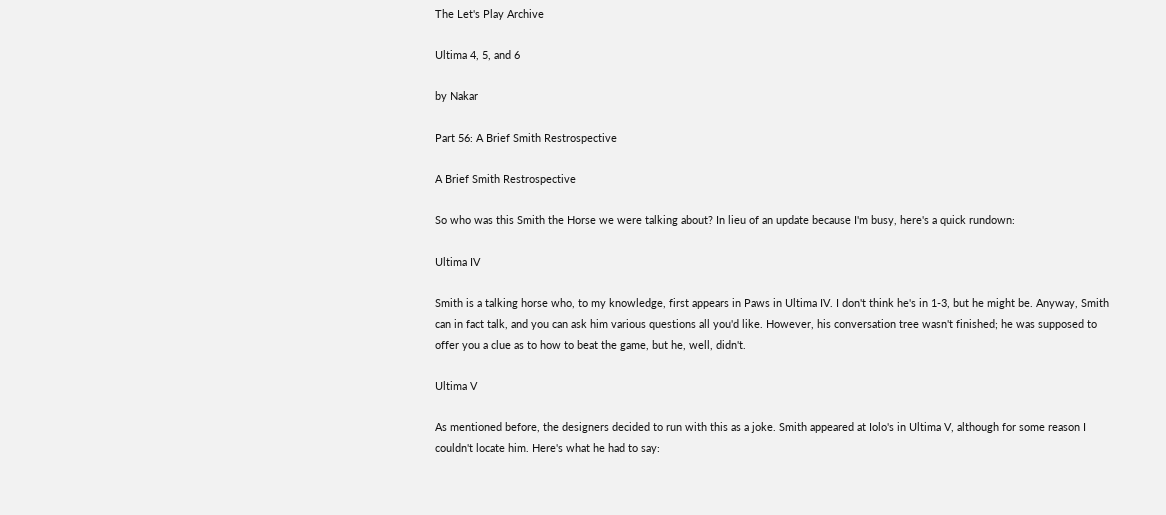The Let's Play Archive

Ultima 4, 5, and 6

by Nakar

Part 56: A Brief Smith Restrospective

A Brief Smith Restrospective

So who was this Smith the Horse we were talking about? In lieu of an update because I'm busy, here's a quick rundown:

Ultima IV

Smith is a talking horse who, to my knowledge, first appears in Paws in Ultima IV. I don't think he's in 1-3, but he might be. Anyway, Smith can in fact talk, and you can ask him various questions all you'd like. However, his conversation tree wasn't finished; he was supposed to offer you a clue as to how to beat the game, but he, well, didn't.

Ultima V

As mentioned before, the designers decided to run with this as a joke. Smith appeared at Iolo's in Ultima V, although for some reason I couldn't locate him. Here's what he had to say: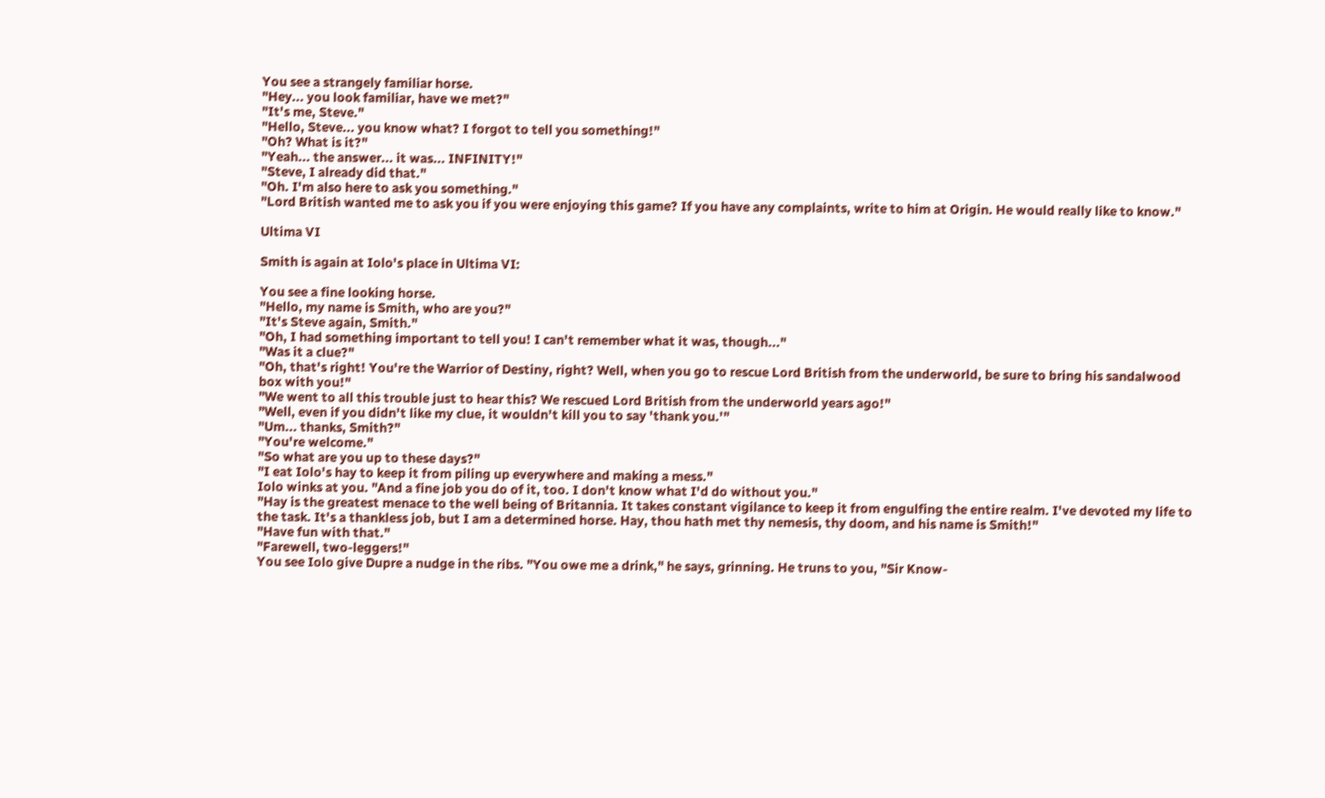You see a strangely familiar horse.
"Hey... you look familiar, have we met?"
"It's me, Steve."
"Hello, Steve... you know what? I forgot to tell you something!"
"Oh? What is it?"
"Yeah... the answer... it was... INFINITY!"
"Steve, I already did that."
"Oh. I'm also here to ask you something."
"Lord British wanted me to ask you if you were enjoying this game? If you have any complaints, write to him at Origin. He would really like to know."

Ultima VI

Smith is again at Iolo's place in Ultima VI:

You see a fine looking horse.
"Hello, my name is Smith, who are you?"
"It's Steve again, Smith."
"Oh, I had something important to tell you! I can't remember what it was, though..."
"Was it a clue?"
"Oh, that's right! You're the Warrior of Destiny, right? Well, when you go to rescue Lord British from the underworld, be sure to bring his sandalwood box with you!"
"We went to all this trouble just to hear this? We rescued Lord British from the underworld years ago!"
"Well, even if you didn't like my clue, it wouldn't kill you to say 'thank you.'"
"Um... thanks, Smith?"
"You're welcome."
"So what are you up to these days?"
"I eat Iolo's hay to keep it from piling up everywhere and making a mess."
Iolo winks at you. "And a fine job you do of it, too. I don't know what I'd do without you."
"Hay is the greatest menace to the well being of Britannia. It takes constant vigilance to keep it from engulfing the entire realm. I've devoted my life to the task. It's a thankless job, but I am a determined horse. Hay, thou hath met thy nemesis, thy doom, and his name is Smith!"
"Have fun with that."
"Farewell, two-leggers!"
You see Iolo give Dupre a nudge in the ribs. "You owe me a drink," he says, grinning. He truns to you, "Sir Know-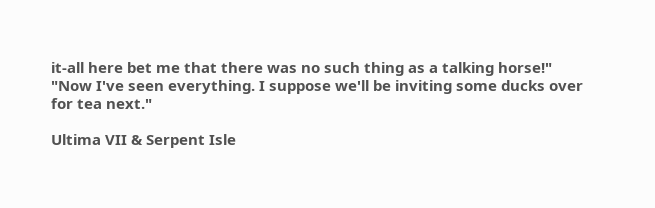it-all here bet me that there was no such thing as a talking horse!"
"Now I've seen everything. I suppose we'll be inviting some ducks over for tea next."

Ultima VII & Serpent Isle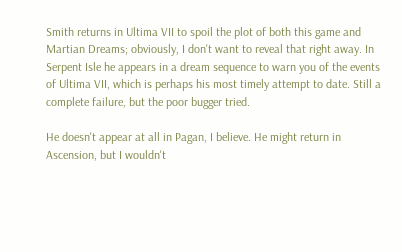Smith returns in Ultima VII to spoil the plot of both this game and Martian Dreams; obviously, I don't want to reveal that right away. In Serpent Isle he appears in a dream sequence to warn you of the events of Ultima VII, which is perhaps his most timely attempt to date. Still a complete failure, but the poor bugger tried.

He doesn't appear at all in Pagan, I believe. He might return in Ascension, but I wouldn't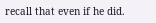recall that even if he did.